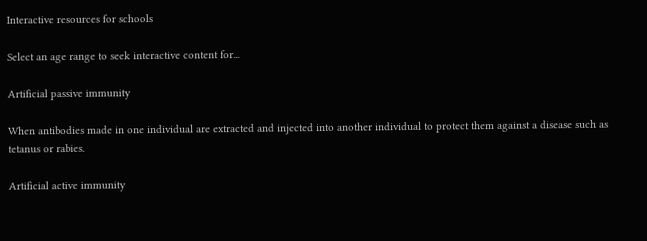Interactive resources for schools

Select an age range to seek interactive content for...

Artificial passive immunity

When antibodies made in one individual are extracted and injected into another individual to protect them against a disease such as tetanus or rabies.

Artificial active immunity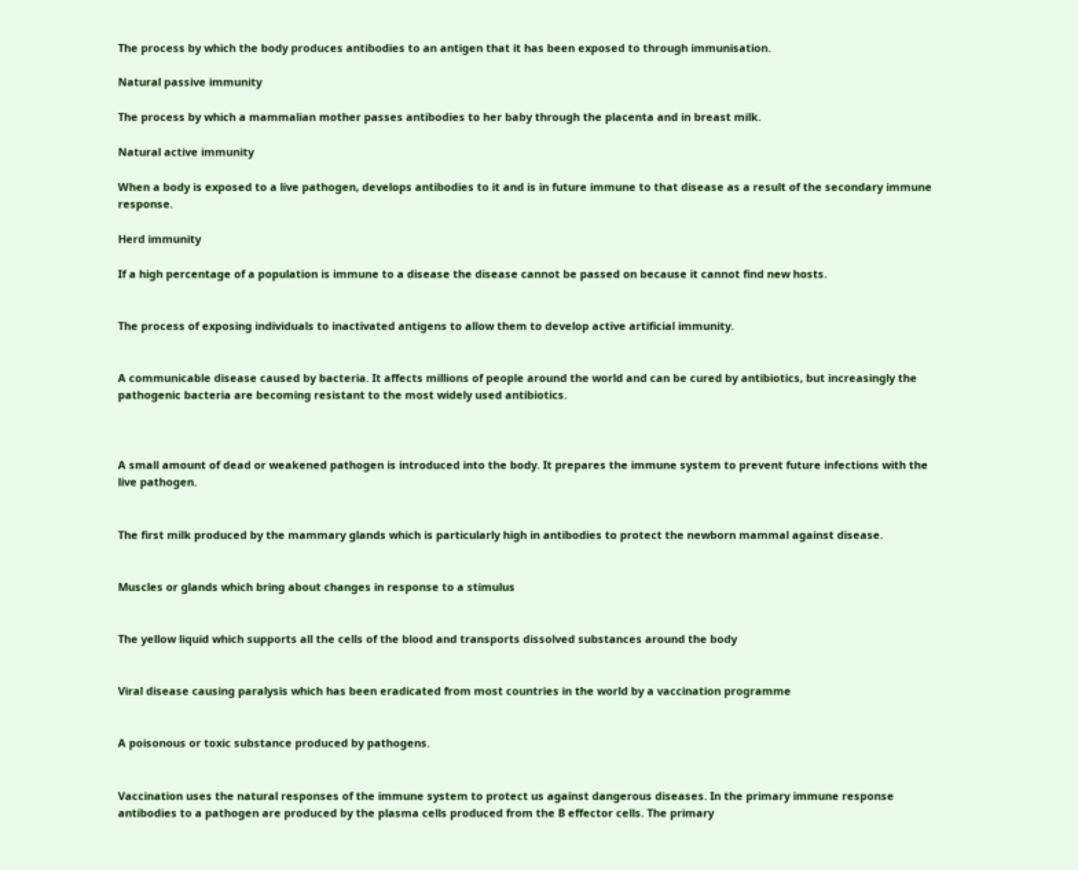The process by which the body produces antibodies to an antigen that it has been exposed to through immunisation.

Natural passive immunity

The process by which a mammalian mother passes antibodies to her baby through the placenta and in breast milk.

Natural active immunity

When a body is exposed to a live pathogen, develops antibodies to it and is in future immune to that disease as a result of the secondary immune response.

Herd immunity

If a high percentage of a population is immune to a disease the disease cannot be passed on because it cannot find new hosts.


The process of exposing individuals to inactivated antigens to allow them to develop active artificial immunity.


A communicable disease caused by bacteria. It affects millions of people around the world and can be cured by antibiotics, but increasingly the pathogenic bacteria are becoming resistant to the most widely used antibiotics.



A small amount of dead or weakened pathogen is introduced into the body. It prepares the immune system to prevent future infections with the live pathogen.


The first milk produced by the mammary glands which is particularly high in antibodies to protect the newborn mammal against disease.


Muscles or glands which bring about changes in response to a stimulus


The yellow liquid which supports all the cells of the blood and transports dissolved substances around the body


Viral disease causing paralysis which has been eradicated from most countries in the world by a vaccination programme


A poisonous or toxic substance produced by pathogens.


Vaccination uses the natural responses of the immune system to protect us against dangerous diseases. In the primary immune response antibodies to a pathogen are produced by the plasma cells produced from the B effector cells. The primary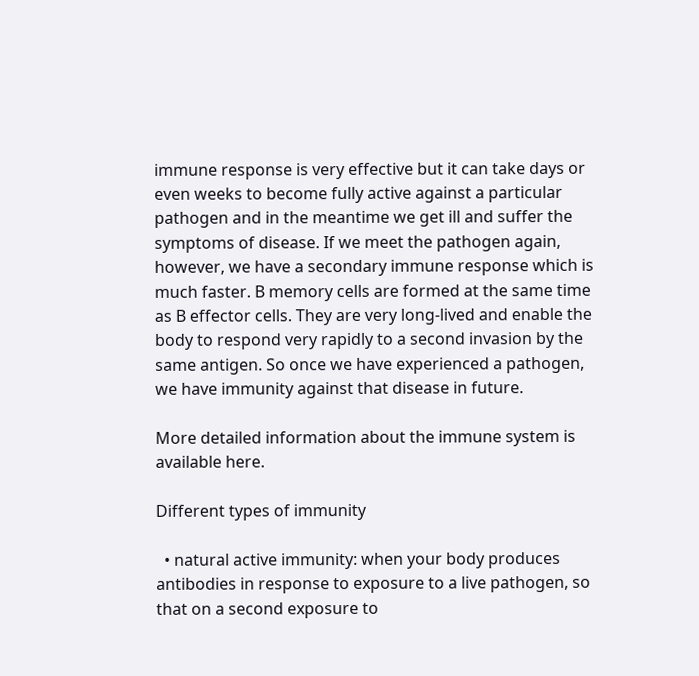immune response is very effective but it can take days or even weeks to become fully active against a particular pathogen and in the meantime we get ill and suffer the symptoms of disease. If we meet the pathogen again, however, we have a secondary immune response which is much faster. B memory cells are formed at the same time as B effector cells. They are very long-lived and enable the body to respond very rapidly to a second invasion by the same antigen. So once we have experienced a pathogen, we have immunity against that disease in future.

More detailed information about the immune system is available here.

Different types of immunity

  • natural active immunity: when your body produces antibodies in response to exposure to a live pathogen, so that on a second exposure to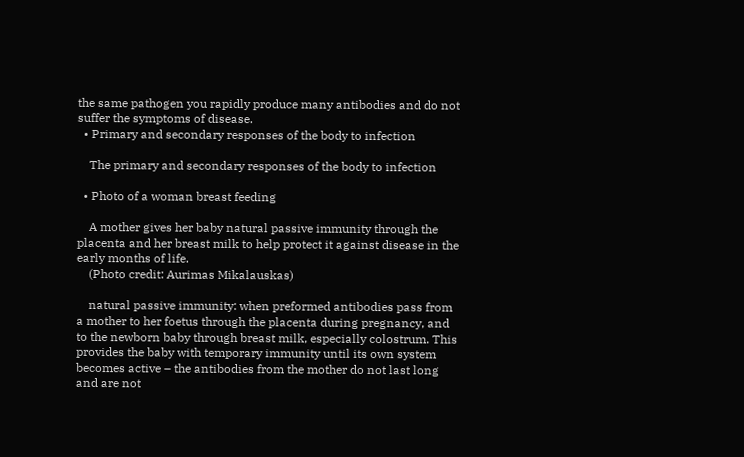the same pathogen you rapidly produce many antibodies and do not suffer the symptoms of disease.
  • Primary and secondary responses of the body to infection

    The primary and secondary responses of the body to infection

  • Photo of a woman breast feeding

    A mother gives her baby natural passive immunity through the placenta and her breast milk to help protect it against disease in the early months of life.
    (Photo credit: Aurimas Mikalauskas)

    natural passive immunity: when preformed antibodies pass from a mother to her foetus through the placenta during pregnancy, and to the newborn baby through breast milk, especially colostrum. This provides the baby with temporary immunity until its own system becomes active – the antibodies from the mother do not last long and are not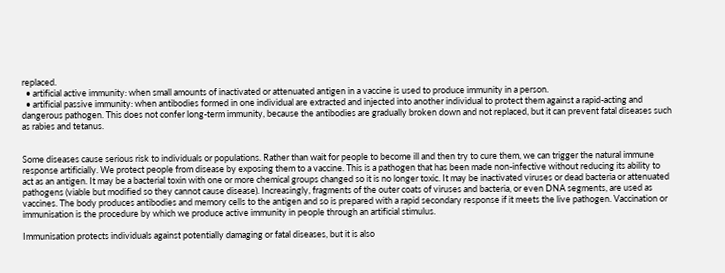replaced.
  • artificial active immunity: when small amounts of inactivated or attenuated antigen in a vaccine is used to produce immunity in a person.
  • artificial passive immunity: when antibodies formed in one individual are extracted and injected into another individual to protect them against a rapid-acting and dangerous pathogen. This does not confer long-term immunity, because the antibodies are gradually broken down and not replaced, but it can prevent fatal diseases such as rabies and tetanus.


Some diseases cause serious risk to individuals or populations. Rather than wait for people to become ill and then try to cure them, we can trigger the natural immune response artificially. We protect people from disease by exposing them to a vaccine. This is a pathogen that has been made non-infective without reducing its ability to act as an antigen. It may be a bacterial toxin with one or more chemical groups changed so it is no longer toxic. It may be inactivated viruses or dead bacteria or attenuated pathogens (viable but modified so they cannot cause disease). Increasingly, fragments of the outer coats of viruses and bacteria, or even DNA segments, are used as vaccines. The body produces antibodies and memory cells to the antigen and so is prepared with a rapid secondary response if it meets the live pathogen. Vaccination or immunisation is the procedure by which we produce active immunity in people through an artificial stimulus.

Immunisation protects individuals against potentially damaging or fatal diseases, but it is also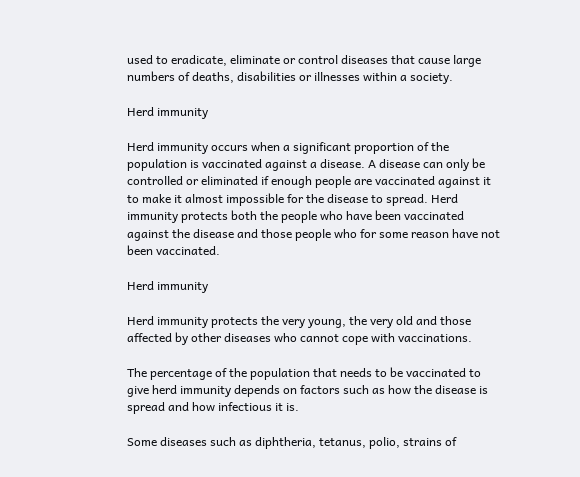used to eradicate, eliminate or control diseases that cause large numbers of deaths, disabilities or illnesses within a society.

Herd immunity

Herd immunity occurs when a significant proportion of the population is vaccinated against a disease. A disease can only be controlled or eliminated if enough people are vaccinated against it to make it almost impossible for the disease to spread. Herd immunity protects both the people who have been vaccinated against the disease and those people who for some reason have not been vaccinated.

Herd immunity

Herd immunity protects the very young, the very old and those affected by other diseases who cannot cope with vaccinations.

The percentage of the population that needs to be vaccinated to give herd immunity depends on factors such as how the disease is spread and how infectious it is.

Some diseases such as diphtheria, tetanus, polio, strains of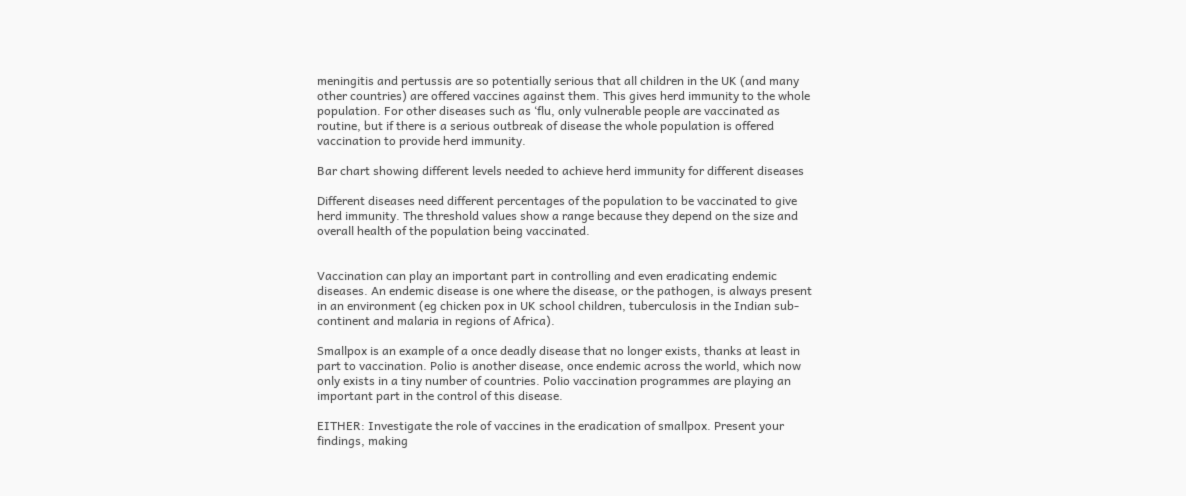meningitis and pertussis are so potentially serious that all children in the UK (and many other countries) are offered vaccines against them. This gives herd immunity to the whole population. For other diseases such as ‘flu, only vulnerable people are vaccinated as routine, but if there is a serious outbreak of disease the whole population is offered vaccination to provide herd immunity.

Bar chart showing different levels needed to achieve herd immunity for different diseases

Different diseases need different percentages of the population to be vaccinated to give herd immunity. The threshold values show a range because they depend on the size and overall health of the population being vaccinated.


Vaccination can play an important part in controlling and even eradicating endemic diseases. An endemic disease is one where the disease, or the pathogen, is always present in an environment (eg chicken pox in UK school children, tuberculosis in the Indian sub-continent and malaria in regions of Africa).

Smallpox is an example of a once deadly disease that no longer exists, thanks at least in part to vaccination. Polio is another disease, once endemic across the world, which now only exists in a tiny number of countries. Polio vaccination programmes are playing an important part in the control of this disease.

EITHER: Investigate the role of vaccines in the eradication of smallpox. Present your findings, making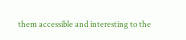them accessible and interesting to the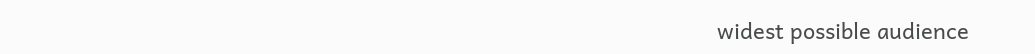widest possible audience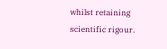whilst retaining scientific rigour.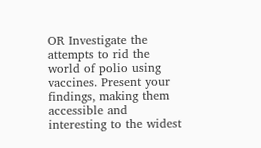OR Investigate the attempts to rid the world of polio using vaccines. Present your findings, making them accessible and interesting to the widest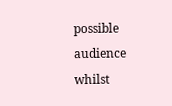possible audience whilst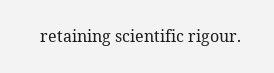retaining scientific rigour.